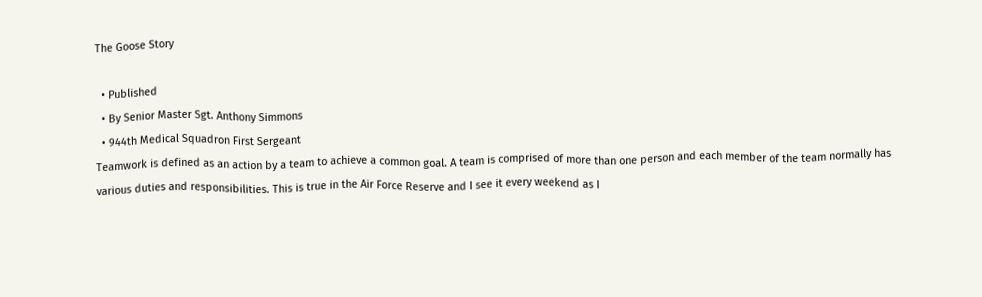The Goose Story

  • Published
  • By Senior Master Sgt. Anthony Simmons
  • 944th Medical Squadron First Sergeant
Teamwork is defined as an action by a team to achieve a common goal. A team is comprised of more than one person and each member of the team normally has various duties and responsibilities. This is true in the Air Force Reserve and I see it every weekend as I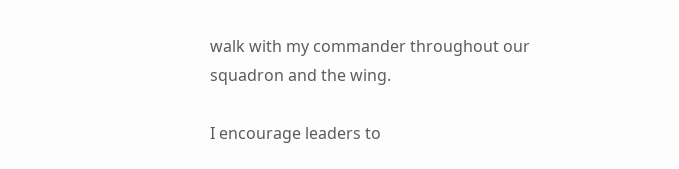walk with my commander throughout our squadron and the wing.

I encourage leaders to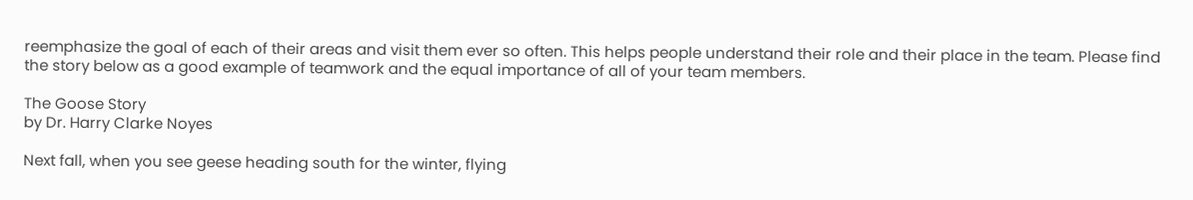reemphasize the goal of each of their areas and visit them ever so often. This helps people understand their role and their place in the team. Please find the story below as a good example of teamwork and the equal importance of all of your team members.

The Goose Story
by Dr. Harry Clarke Noyes

Next fall, when you see geese heading south for the winter, flying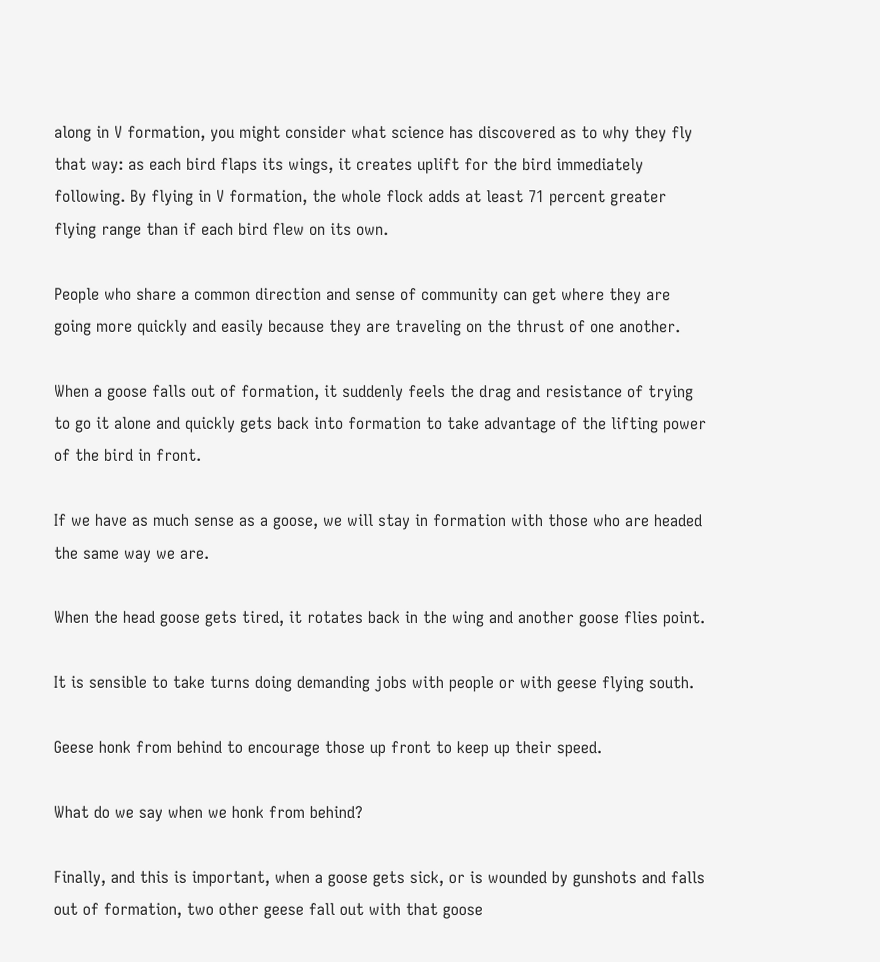along in V formation, you might consider what science has discovered as to why they fly that way: as each bird flaps its wings, it creates uplift for the bird immediately following. By flying in V formation, the whole flock adds at least 71 percent greater flying range than if each bird flew on its own.

People who share a common direction and sense of community can get where they are going more quickly and easily because they are traveling on the thrust of one another.

When a goose falls out of formation, it suddenly feels the drag and resistance of trying to go it alone and quickly gets back into formation to take advantage of the lifting power of the bird in front.

If we have as much sense as a goose, we will stay in formation with those who are headed the same way we are.

When the head goose gets tired, it rotates back in the wing and another goose flies point.

It is sensible to take turns doing demanding jobs with people or with geese flying south.

Geese honk from behind to encourage those up front to keep up their speed.

What do we say when we honk from behind?

Finally, and this is important, when a goose gets sick, or is wounded by gunshots and falls out of formation, two other geese fall out with that goose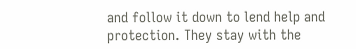and follow it down to lend help and protection. They stay with the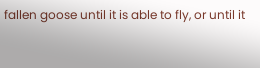fallen goose until it is able to fly, or until it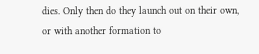dies. Only then do they launch out on their own, or with another formation to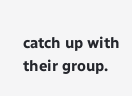catch up with their group.